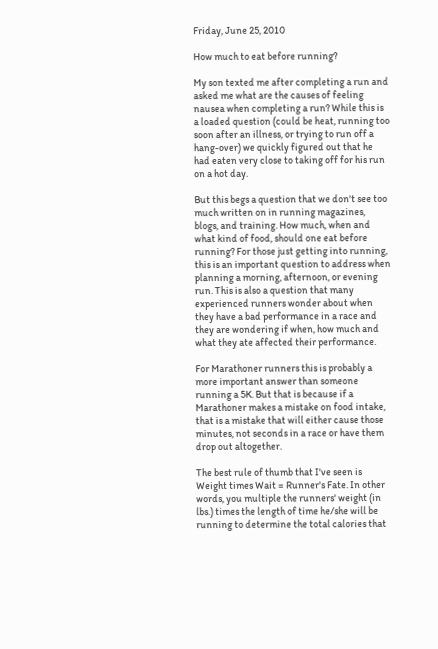Friday, June 25, 2010

How much to eat before running?

My son texted me after completing a run and asked me what are the causes of feeling nausea when completing a run? While this is a loaded question (could be heat, running too soon after an illness, or trying to run off a hang-over) we quickly figured out that he had eaten very close to taking off for his run on a hot day.

But this begs a question that we don't see too much written on in running magazines, blogs, and training. How much, when and what kind of food, should one eat before running? For those just getting into running, this is an important question to address when planning a morning, afternoon, or evening run. This is also a question that many experienced runners wonder about when they have a bad performance in a race and they are wondering if when, how much and what they ate affected their performance.

For Marathoner runners this is probably a more important answer than someone running a 5K. But that is because if a Marathoner makes a mistake on food intake, that is a mistake that will either cause those minutes, not seconds in a race or have them drop out altogether.

The best rule of thumb that I've seen is Weight times Wait = Runner's Fate. In other words, you multiple the runners' weight (in lbs.) times the length of time he/she will be running to determine the total calories that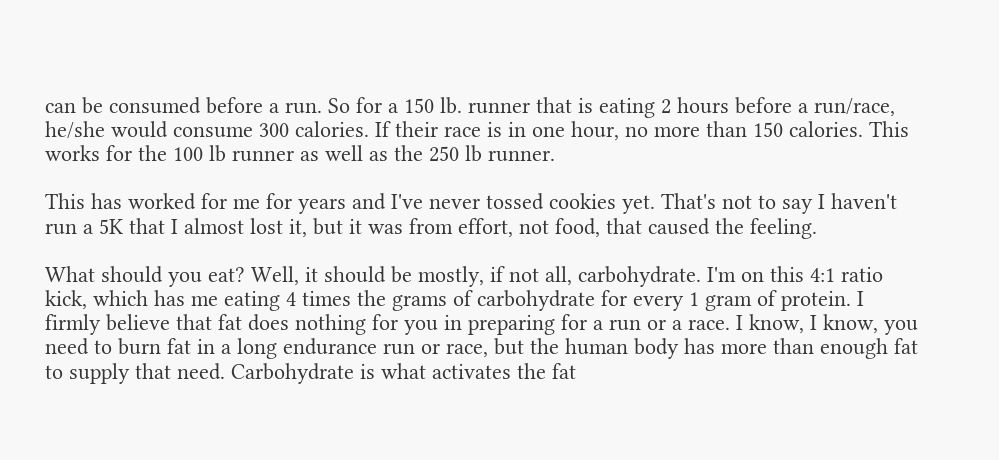can be consumed before a run. So for a 150 lb. runner that is eating 2 hours before a run/race, he/she would consume 300 calories. If their race is in one hour, no more than 150 calories. This works for the 100 lb runner as well as the 250 lb runner.

This has worked for me for years and I've never tossed cookies yet. That's not to say I haven't run a 5K that I almost lost it, but it was from effort, not food, that caused the feeling.

What should you eat? Well, it should be mostly, if not all, carbohydrate. I'm on this 4:1 ratio kick, which has me eating 4 times the grams of carbohydrate for every 1 gram of protein. I firmly believe that fat does nothing for you in preparing for a run or a race. I know, I know, you need to burn fat in a long endurance run or race, but the human body has more than enough fat to supply that need. Carbohydrate is what activates the fat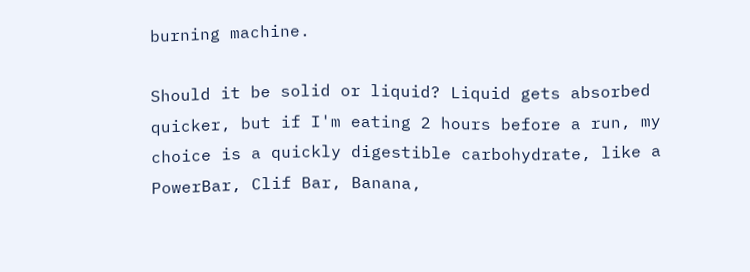burning machine.

Should it be solid or liquid? Liquid gets absorbed quicker, but if I'm eating 2 hours before a run, my choice is a quickly digestible carbohydrate, like a PowerBar, Clif Bar, Banana,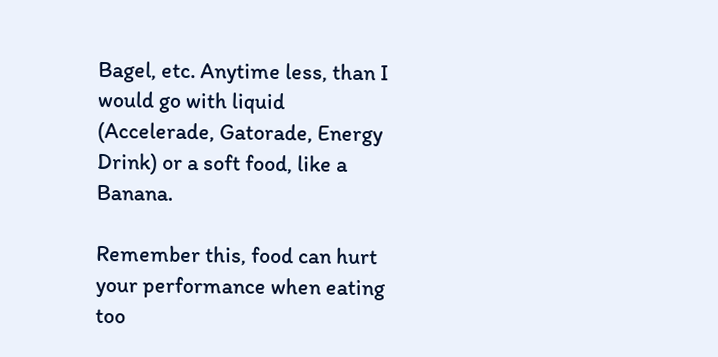Bagel, etc. Anytime less, than I would go with liquid (Accelerade, Gatorade, Energy Drink) or a soft food, like a Banana.

Remember this, food can hurt your performance when eating too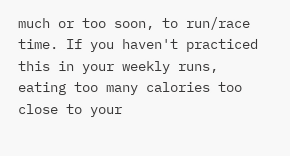much or too soon, to run/race time. If you haven't practiced this in your weekly runs, eating too many calories too close to your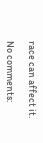race can affect it.

No comments: